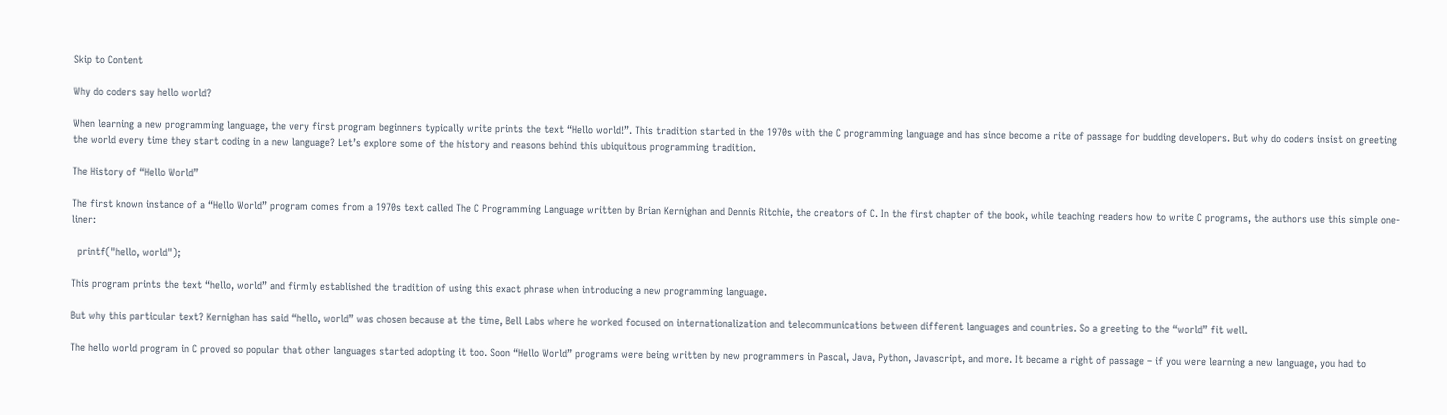Skip to Content

Why do coders say hello world?

When learning a new programming language, the very first program beginners typically write prints the text “Hello world!”. This tradition started in the 1970s with the C programming language and has since become a rite of passage for budding developers. But why do coders insist on greeting the world every time they start coding in a new language? Let’s explore some of the history and reasons behind this ubiquitous programming tradition.

The History of “Hello World”

The first known instance of a “Hello World” program comes from a 1970s text called The C Programming Language written by Brian Kernighan and Dennis Ritchie, the creators of C. In the first chapter of the book, while teaching readers how to write C programs, the authors use this simple one-liner:

  printf("hello, world");

This program prints the text “hello, world” and firmly established the tradition of using this exact phrase when introducing a new programming language.

But why this particular text? Kernighan has said “hello, world” was chosen because at the time, Bell Labs where he worked focused on internationalization and telecommunications between different languages and countries. So a greeting to the “world” fit well.

The hello world program in C proved so popular that other languages started adopting it too. Soon “Hello World” programs were being written by new programmers in Pascal, Java, Python, Javascript, and more. It became a right of passage – if you were learning a new language, you had to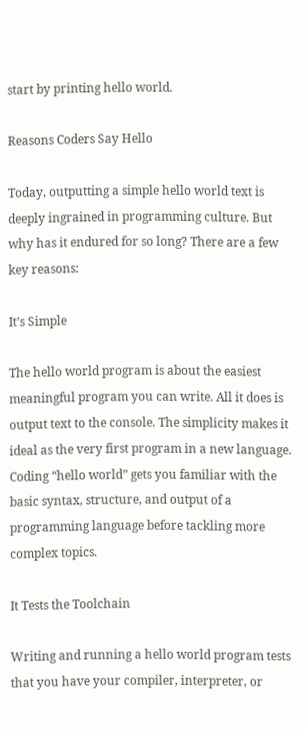start by printing hello world.

Reasons Coders Say Hello

Today, outputting a simple hello world text is deeply ingrained in programming culture. But why has it endured for so long? There are a few key reasons:

It’s Simple

The hello world program is about the easiest meaningful program you can write. All it does is output text to the console. The simplicity makes it ideal as the very first program in a new language. Coding “hello world” gets you familiar with the basic syntax, structure, and output of a programming language before tackling more complex topics.

It Tests the Toolchain

Writing and running a hello world program tests that you have your compiler, interpreter, or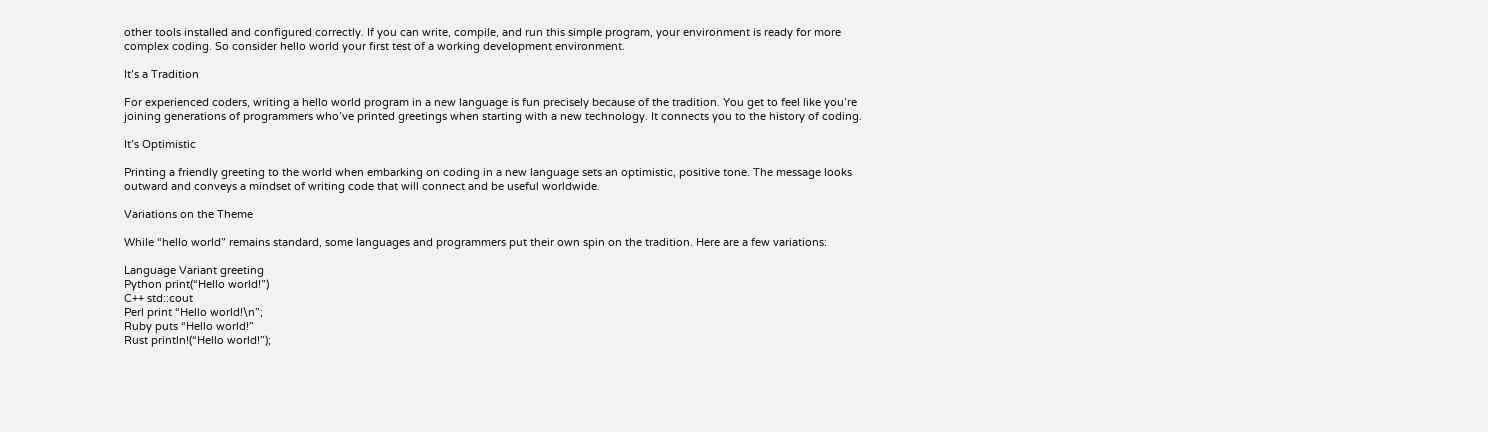other tools installed and configured correctly. If you can write, compile, and run this simple program, your environment is ready for more complex coding. So consider hello world your first test of a working development environment.

It’s a Tradition

For experienced coders, writing a hello world program in a new language is fun precisely because of the tradition. You get to feel like you’re joining generations of programmers who’ve printed greetings when starting with a new technology. It connects you to the history of coding.

It’s Optimistic

Printing a friendly greeting to the world when embarking on coding in a new language sets an optimistic, positive tone. The message looks outward and conveys a mindset of writing code that will connect and be useful worldwide.

Variations on the Theme

While “hello world” remains standard, some languages and programmers put their own spin on the tradition. Here are a few variations:

Language Variant greeting
Python print(“Hello world!”)
C++ std::cout
Perl print “Hello world!\n”;
Ruby puts “Hello world!”
Rust println!(“Hello world!”);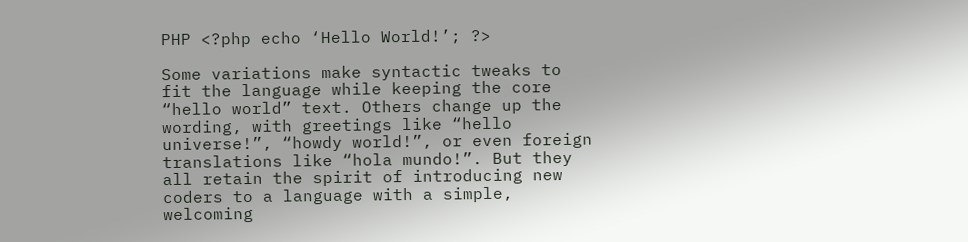PHP <?php echo ‘Hello World!’; ?>

Some variations make syntactic tweaks to fit the language while keeping the core “hello world” text. Others change up the wording, with greetings like “hello universe!”, “howdy world!”, or even foreign translations like “hola mundo!”. But they all retain the spirit of introducing new coders to a language with a simple, welcoming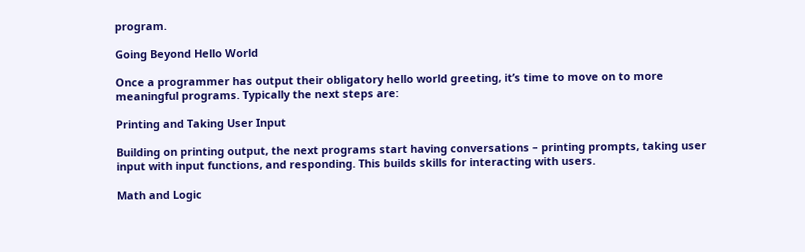program.

Going Beyond Hello World

Once a programmer has output their obligatory hello world greeting, it’s time to move on to more meaningful programs. Typically the next steps are:

Printing and Taking User Input

Building on printing output, the next programs start having conversations – printing prompts, taking user input with input functions, and responding. This builds skills for interacting with users.

Math and Logic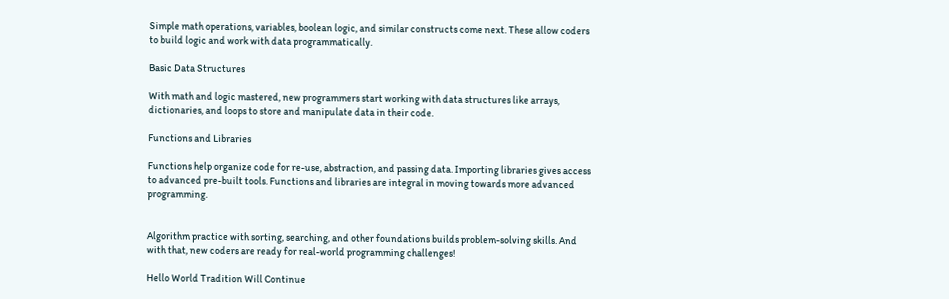Simple math operations, variables, boolean logic, and similar constructs come next. These allow coders to build logic and work with data programmatically.

Basic Data Structures

With math and logic mastered, new programmers start working with data structures like arrays, dictionaries, and loops to store and manipulate data in their code.

Functions and Libraries

Functions help organize code for re-use, abstraction, and passing data. Importing libraries gives access to advanced pre-built tools. Functions and libraries are integral in moving towards more advanced programming.


Algorithm practice with sorting, searching, and other foundations builds problem-solving skills. And with that, new coders are ready for real-world programming challenges!

Hello World Tradition Will Continue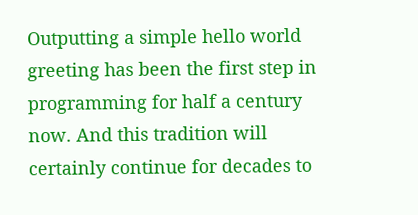Outputting a simple hello world greeting has been the first step in programming for half a century now. And this tradition will certainly continue for decades to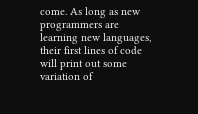come. As long as new programmers are learning new languages, their first lines of code will print out some variation of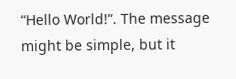“Hello World!”. The message might be simple, but it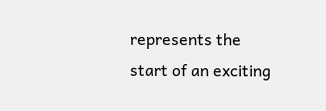represents the start of an exciting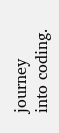journey into coding.